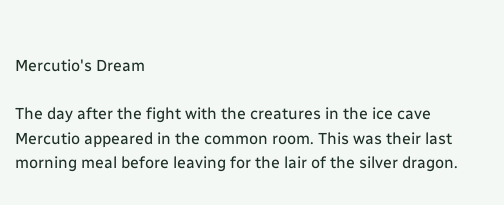Mercutio's Dream

The day after the fight with the creatures in the ice cave Mercutio appeared in the common room. This was their last morning meal before leaving for the lair of the silver dragon.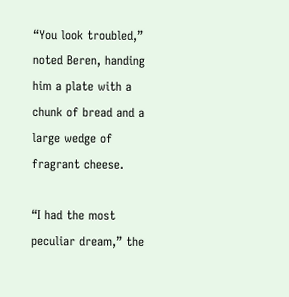“You look troubled,” noted Beren, handing him a plate with a chunk of bread and a large wedge of fragrant cheese.

“I had the most peculiar dream,” the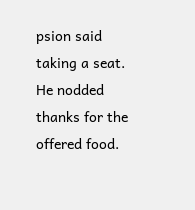psion said taking a seat. He nodded thanks for the offered food.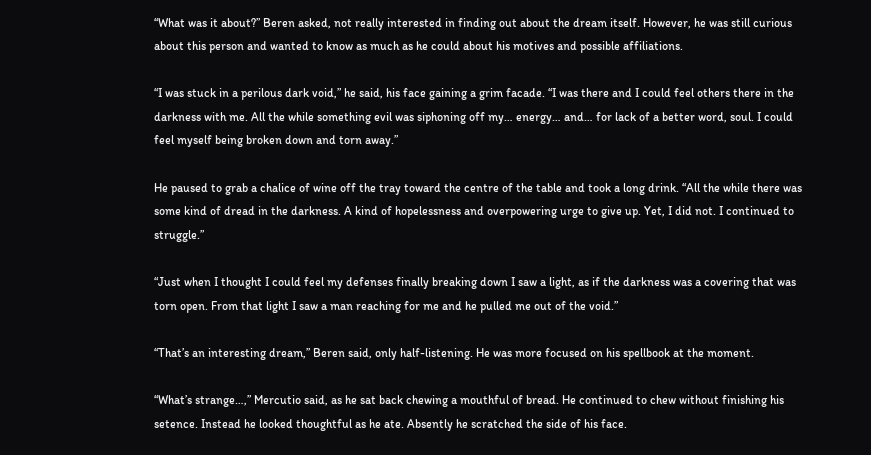“What was it about?” Beren asked, not really interested in finding out about the dream itself. However, he was still curious about this person and wanted to know as much as he could about his motives and possible affiliations.

“I was stuck in a perilous dark void,” he said, his face gaining a grim facade. “I was there and I could feel others there in the darkness with me. All the while something evil was siphoning off my… energy… and… for lack of a better word, soul. I could feel myself being broken down and torn away.”

He paused to grab a chalice of wine off the tray toward the centre of the table and took a long drink. “All the while there was some kind of dread in the darkness. A kind of hopelessness and overpowering urge to give up. Yet, I did not. I continued to struggle.”

“Just when I thought I could feel my defenses finally breaking down I saw a light, as if the darkness was a covering that was torn open. From that light I saw a man reaching for me and he pulled me out of the void.”

“That’s an interesting dream,” Beren said, only half-listening. He was more focused on his spellbook at the moment.

“What’s strange…,” Mercutio said, as he sat back chewing a mouthful of bread. He continued to chew without finishing his setence. Instead he looked thoughtful as he ate. Absently he scratched the side of his face.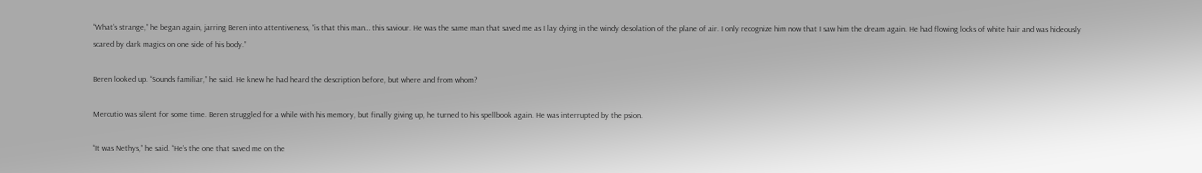“What’s strange,” he began again, jarring Beren into attentiveness, “is that this man… this saviour. He was the same man that saved me as I lay dying in the windy desolation of the plane of air. I only recognize him now that I saw him the dream again. He had flowing locks of white hair and was hideously scared by dark magics on one side of his body.”

Beren looked up. “Sounds familiar,” he said. He knew he had heard the description before, but where and from whom?

Mercutio was silent for some time. Beren struggled for a while with his memory, but finally giving up, he turned to his spellbook again. He was interrupted by the psion.

“It was Nethys,” he said. “He’s the one that saved me on the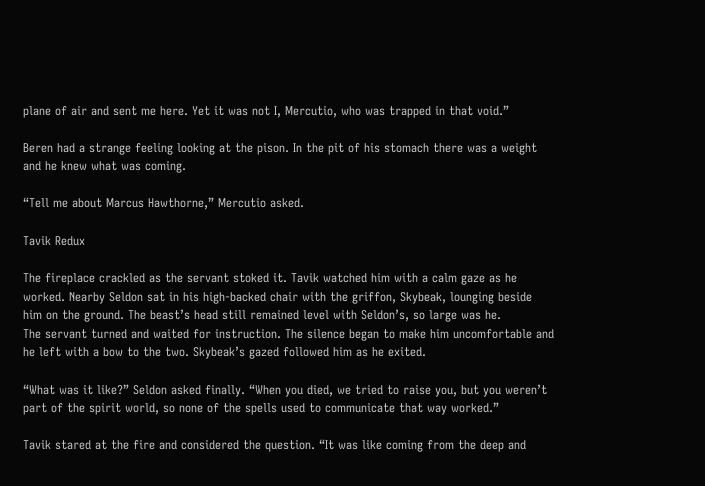plane of air and sent me here. Yet it was not I, Mercutio, who was trapped in that void.”

Beren had a strange feeling looking at the pison. In the pit of his stomach there was a weight and he knew what was coming.

“Tell me about Marcus Hawthorne,” Mercutio asked.

Tavik Redux

The fireplace crackled as the servant stoked it. Tavik watched him with a calm gaze as he worked. Nearby Seldon sat in his high-backed chair with the griffon, Skybeak, lounging beside him on the ground. The beast’s head still remained level with Seldon’s, so large was he.
The servant turned and waited for instruction. The silence began to make him uncomfortable and he left with a bow to the two. Skybeak’s gazed followed him as he exited.

“What was it like?” Seldon asked finally. “When you died, we tried to raise you, but you weren’t part of the spirit world, so none of the spells used to communicate that way worked.”

Tavik stared at the fire and considered the question. “It was like coming from the deep and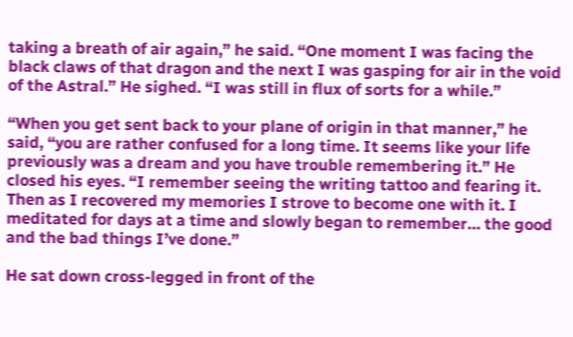taking a breath of air again,” he said. “One moment I was facing the black claws of that dragon and the next I was gasping for air in the void of the Astral.” He sighed. “I was still in flux of sorts for a while.”

“When you get sent back to your plane of origin in that manner,” he said, “you are rather confused for a long time. It seems like your life previously was a dream and you have trouble remembering it.” He closed his eyes. “I remember seeing the writing tattoo and fearing it. Then as I recovered my memories I strove to become one with it. I meditated for days at a time and slowly began to remember… the good and the bad things I’ve done.”

He sat down cross-legged in front of the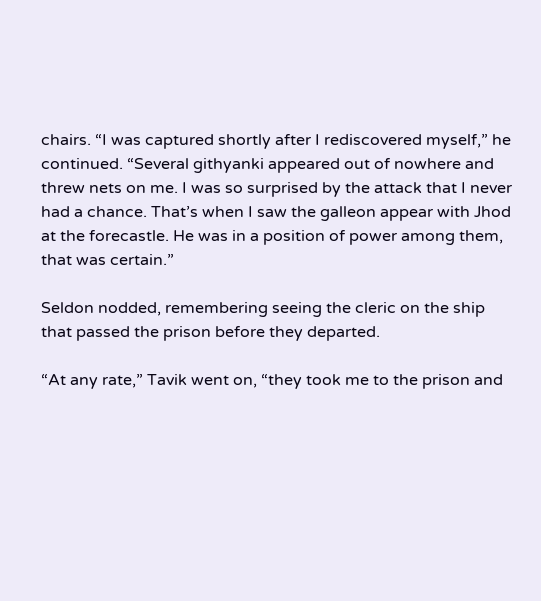chairs. “I was captured shortly after I rediscovered myself,” he continued. “Several githyanki appeared out of nowhere and threw nets on me. I was so surprised by the attack that I never had a chance. That’s when I saw the galleon appear with Jhod at the forecastle. He was in a position of power among them, that was certain.”

Seldon nodded, remembering seeing the cleric on the ship that passed the prison before they departed.

“At any rate,” Tavik went on, “they took me to the prison and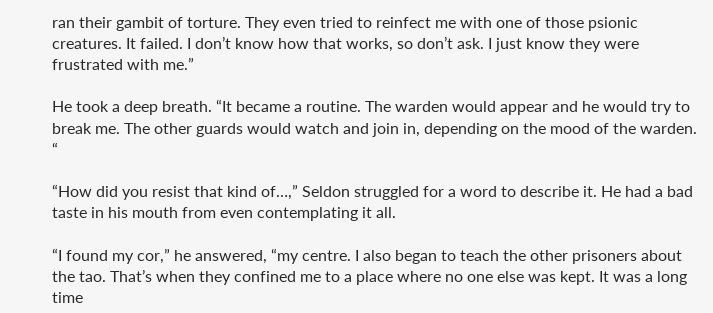ran their gambit of torture. They even tried to reinfect me with one of those psionic creatures. It failed. I don’t know how that works, so don’t ask. I just know they were frustrated with me.”

He took a deep breath. “It became a routine. The warden would appear and he would try to break me. The other guards would watch and join in, depending on the mood of the warden. “

“How did you resist that kind of…,” Seldon struggled for a word to describe it. He had a bad taste in his mouth from even contemplating it all.

“I found my cor,” he answered, “my centre. I also began to teach the other prisoners about the tao. That’s when they confined me to a place where no one else was kept. It was a long time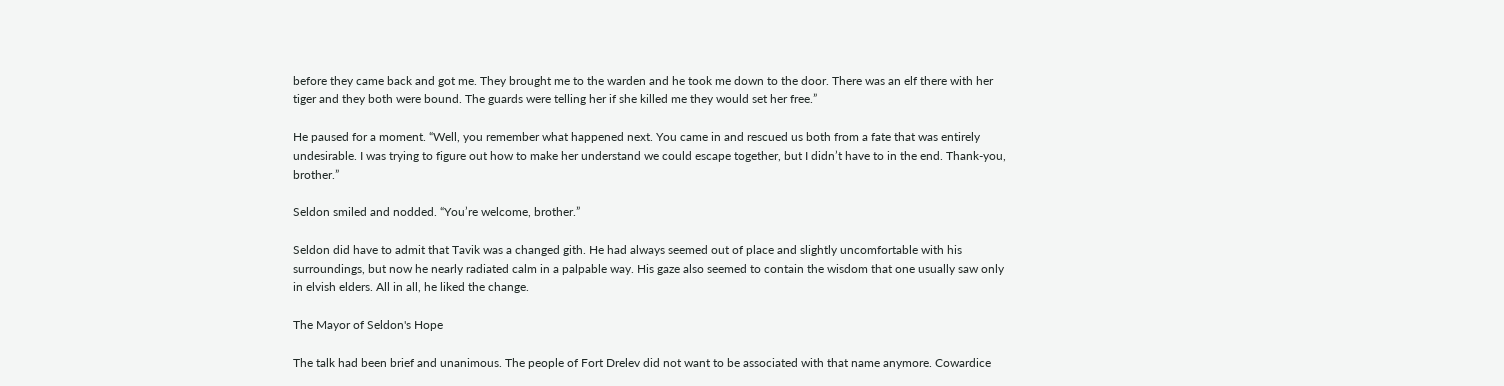before they came back and got me. They brought me to the warden and he took me down to the door. There was an elf there with her tiger and they both were bound. The guards were telling her if she killed me they would set her free.”

He paused for a moment. “Well, you remember what happened next. You came in and rescued us both from a fate that was entirely undesirable. I was trying to figure out how to make her understand we could escape together, but I didn’t have to in the end. Thank-you, brother.”

Seldon smiled and nodded. “You’re welcome, brother.”

Seldon did have to admit that Tavik was a changed gith. He had always seemed out of place and slightly uncomfortable with his surroundings, but now he nearly radiated calm in a palpable way. His gaze also seemed to contain the wisdom that one usually saw only in elvish elders. All in all, he liked the change.

The Mayor of Seldon's Hope

The talk had been brief and unanimous. The people of Fort Drelev did not want to be associated with that name anymore. Cowardice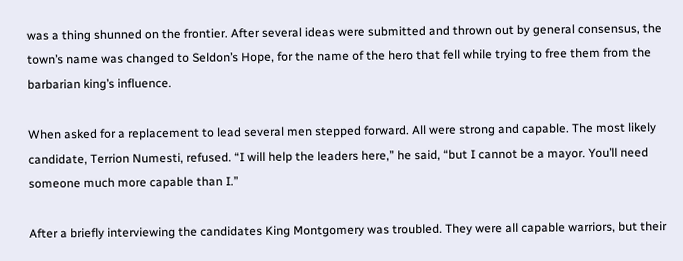was a thing shunned on the frontier. After several ideas were submitted and thrown out by general consensus, the town’s name was changed to Seldon’s Hope, for the name of the hero that fell while trying to free them from the barbarian king’s influence.

When asked for a replacement to lead several men stepped forward. All were strong and capable. The most likely candidate, Terrion Numesti, refused. “I will help the leaders here,” he said, “but I cannot be a mayor. You’ll need someone much more capable than I.”

After a briefly interviewing the candidates King Montgomery was troubled. They were all capable warriors, but their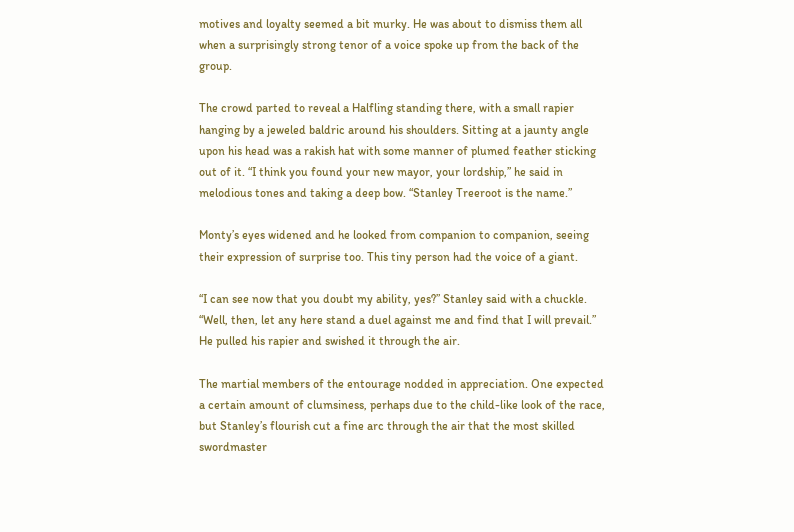motives and loyalty seemed a bit murky. He was about to dismiss them all when a surprisingly strong tenor of a voice spoke up from the back of the group.

The crowd parted to reveal a Halfling standing there, with a small rapier hanging by a jeweled baldric around his shoulders. Sitting at a jaunty angle upon his head was a rakish hat with some manner of plumed feather sticking out of it. “I think you found your new mayor, your lordship,” he said in melodious tones and taking a deep bow. “Stanley Treeroot is the name.”

Monty’s eyes widened and he looked from companion to companion, seeing their expression of surprise too. This tiny person had the voice of a giant.

“I can see now that you doubt my ability, yes?” Stanley said with a chuckle. “Well, then, let any here stand a duel against me and find that I will prevail.” He pulled his rapier and swished it through the air.

The martial members of the entourage nodded in appreciation. One expected a certain amount of clumsiness, perhaps due to the child-like look of the race, but Stanley’s flourish cut a fine arc through the air that the most skilled swordmaster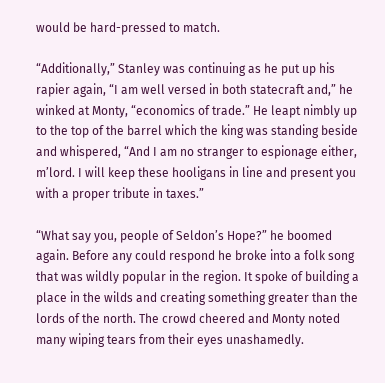would be hard-pressed to match.

“Additionally,” Stanley was continuing as he put up his rapier again, “I am well versed in both statecraft and,” he winked at Monty, “economics of trade.” He leapt nimbly up to the top of the barrel which the king was standing beside and whispered, “And I am no stranger to espionage either, m’lord. I will keep these hooligans in line and present you with a proper tribute in taxes.”

“What say you, people of Seldon’s Hope?” he boomed again. Before any could respond he broke into a folk song that was wildly popular in the region. It spoke of building a place in the wilds and creating something greater than the lords of the north. The crowd cheered and Monty noted many wiping tears from their eyes unashamedly.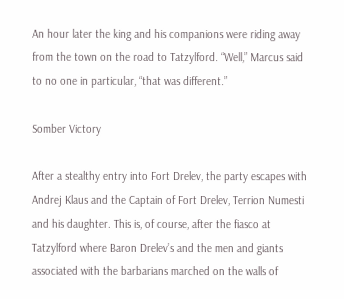An hour later the king and his companions were riding away from the town on the road to Tatzylford. “Well,” Marcus said to no one in particular, “that was different.”

Somber Victory

After a stealthy entry into Fort Drelev, the party escapes with Andrej Klaus and the Captain of Fort Drelev, Terrion Numesti and his daughter. This is, of course, after the fiasco at Tatzylford where Baron Drelev’s and the men and giants associated with the barbarians marched on the walls of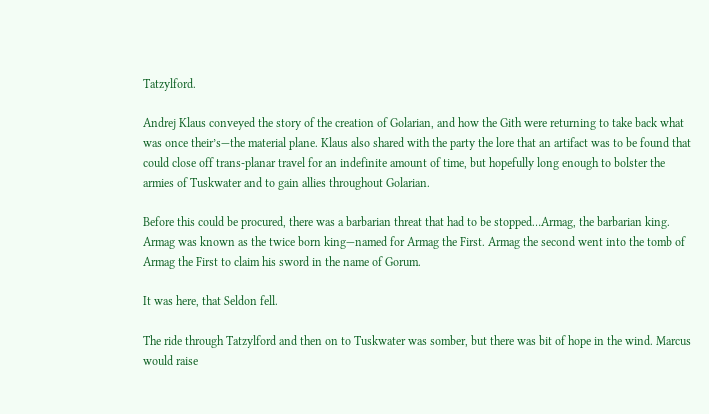Tatzylford.

Andrej Klaus conveyed the story of the creation of Golarian, and how the Gith were returning to take back what was once their’s—the material plane. Klaus also shared with the party the lore that an artifact was to be found that could close off trans-planar travel for an indefinite amount of time, but hopefully long enough to bolster the armies of Tuskwater and to gain allies throughout Golarian.

Before this could be procured, there was a barbarian threat that had to be stopped…Armag, the barbarian king. Armag was known as the twice born king—named for Armag the First. Armag the second went into the tomb of Armag the First to claim his sword in the name of Gorum.

It was here, that Seldon fell.

The ride through Tatzylford and then on to Tuskwater was somber, but there was bit of hope in the wind. Marcus would raise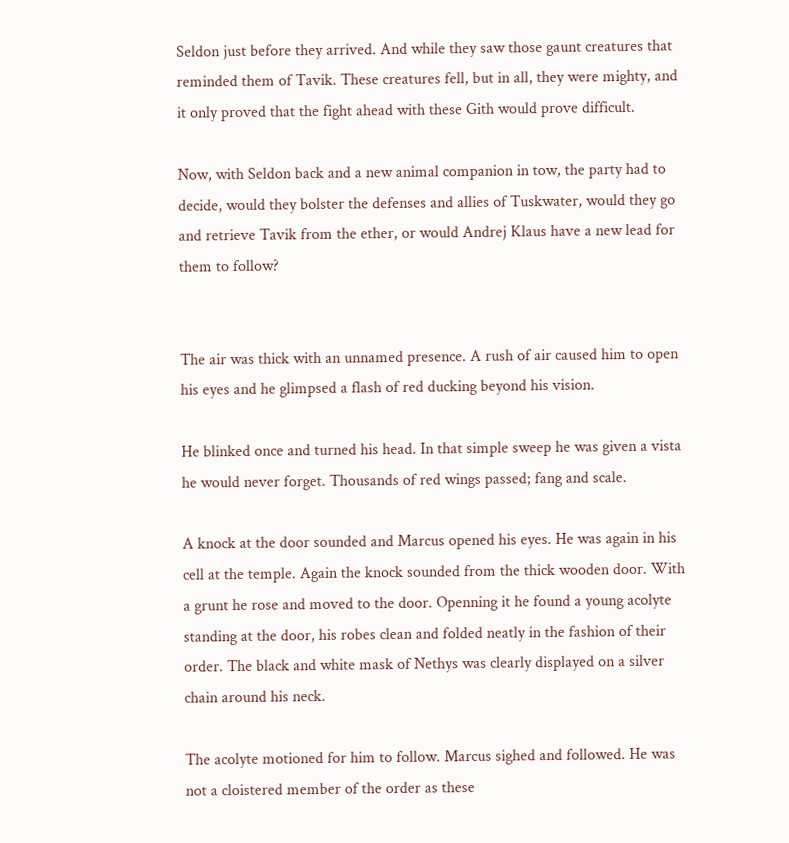Seldon just before they arrived. And while they saw those gaunt creatures that reminded them of Tavik. These creatures fell, but in all, they were mighty, and it only proved that the fight ahead with these Gith would prove difficult.

Now, with Seldon back and a new animal companion in tow, the party had to decide, would they bolster the defenses and allies of Tuskwater, would they go and retrieve Tavik from the ether, or would Andrej Klaus have a new lead for them to follow?


The air was thick with an unnamed presence. A rush of air caused him to open his eyes and he glimpsed a flash of red ducking beyond his vision.

He blinked once and turned his head. In that simple sweep he was given a vista he would never forget. Thousands of red wings passed; fang and scale.

A knock at the door sounded and Marcus opened his eyes. He was again in his cell at the temple. Again the knock sounded from the thick wooden door. With a grunt he rose and moved to the door. Openning it he found a young acolyte standing at the door, his robes clean and folded neatly in the fashion of their order. The black and white mask of Nethys was clearly displayed on a silver chain around his neck.

The acolyte motioned for him to follow. Marcus sighed and followed. He was not a cloistered member of the order as these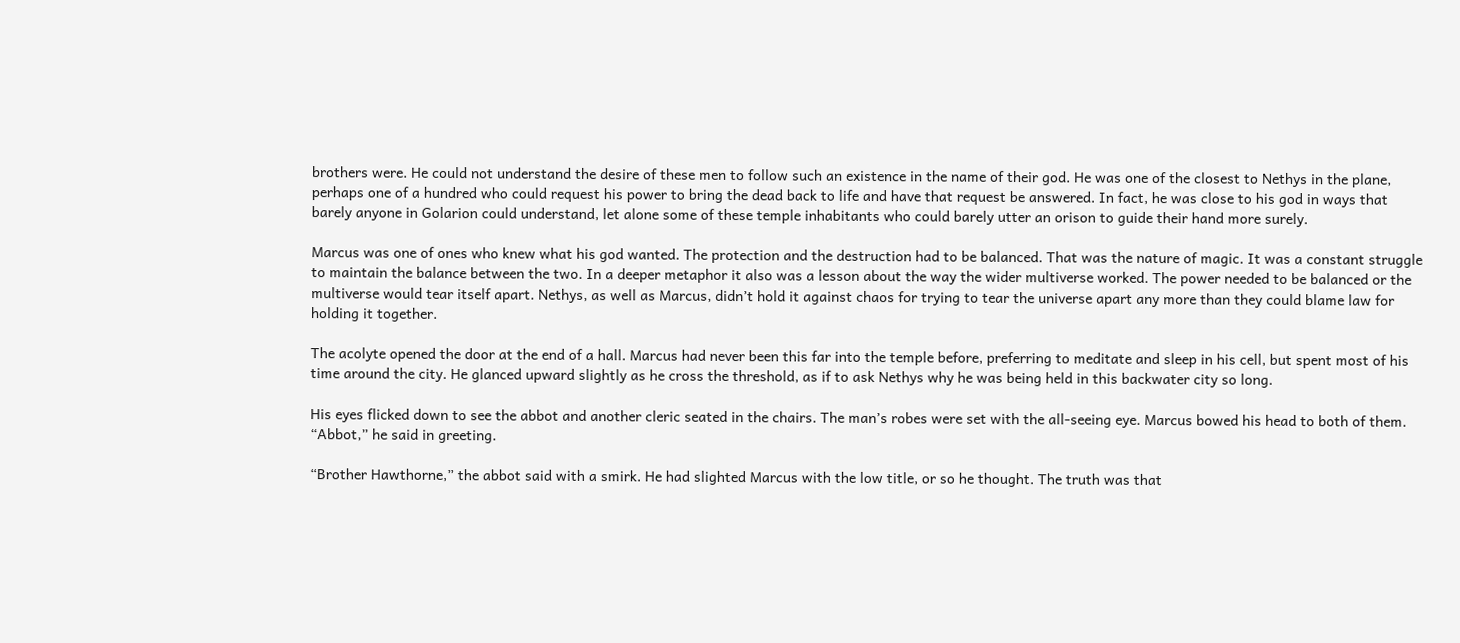brothers were. He could not understand the desire of these men to follow such an existence in the name of their god. He was one of the closest to Nethys in the plane, perhaps one of a hundred who could request his power to bring the dead back to life and have that request be answered. In fact, he was close to his god in ways that barely anyone in Golarion could understand, let alone some of these temple inhabitants who could barely utter an orison to guide their hand more surely.

Marcus was one of ones who knew what his god wanted. The protection and the destruction had to be balanced. That was the nature of magic. It was a constant struggle to maintain the balance between the two. In a deeper metaphor it also was a lesson about the way the wider multiverse worked. The power needed to be balanced or the multiverse would tear itself apart. Nethys, as well as Marcus, didn’t hold it against chaos for trying to tear the universe apart any more than they could blame law for holding it together.

The acolyte opened the door at the end of a hall. Marcus had never been this far into the temple before, preferring to meditate and sleep in his cell, but spent most of his time around the city. He glanced upward slightly as he cross the threshold, as if to ask Nethys why he was being held in this backwater city so long.

His eyes flicked down to see the abbot and another cleric seated in the chairs. The man’s robes were set with the all-seeing eye. Marcus bowed his head to both of them. “Abbot,” he said in greeting.

“Brother Hawthorne,” the abbot said with a smirk. He had slighted Marcus with the low title, or so he thought. The truth was that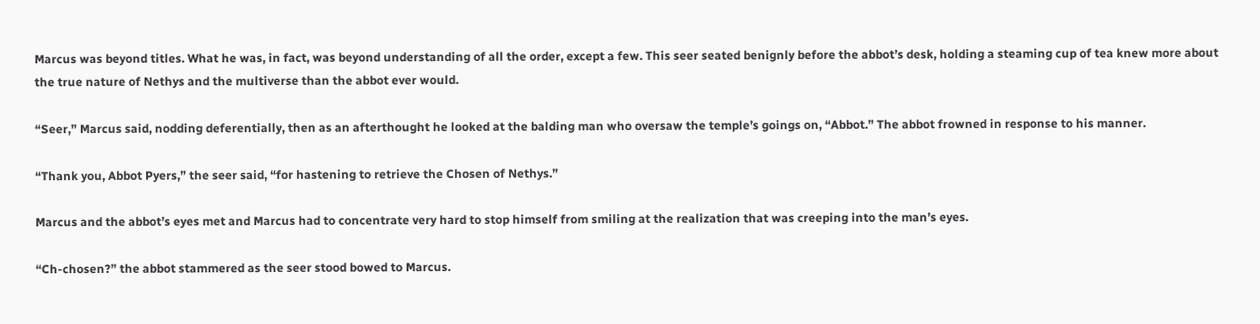Marcus was beyond titles. What he was, in fact, was beyond understanding of all the order, except a few. This seer seated benignly before the abbot’s desk, holding a steaming cup of tea knew more about the true nature of Nethys and the multiverse than the abbot ever would.

“Seer,” Marcus said, nodding deferentially, then as an afterthought he looked at the balding man who oversaw the temple’s goings on, “Abbot.” The abbot frowned in response to his manner.

“Thank you, Abbot Pyers,” the seer said, “for hastening to retrieve the Chosen of Nethys.”

Marcus and the abbot’s eyes met and Marcus had to concentrate very hard to stop himself from smiling at the realization that was creeping into the man’s eyes.

“Ch-chosen?” the abbot stammered as the seer stood bowed to Marcus.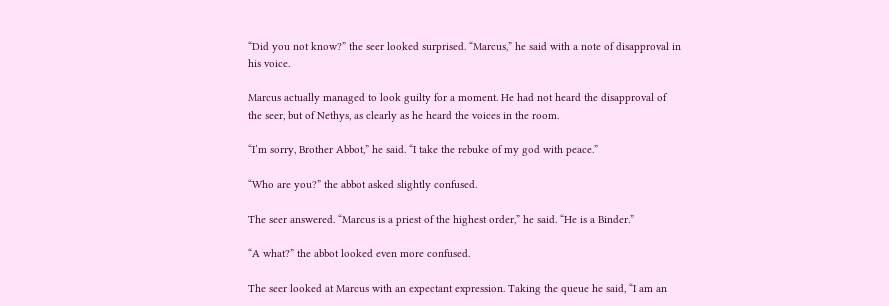“Did you not know?” the seer looked surprised. “Marcus,” he said with a note of disapproval in his voice.

Marcus actually managed to look guilty for a moment. He had not heard the disapproval of the seer, but of Nethys, as clearly as he heard the voices in the room.

“I’m sorry, Brother Abbot,” he said. “I take the rebuke of my god with peace.”

“Who are you?” the abbot asked slightly confused.

The seer answered. “Marcus is a priest of the highest order,” he said. “He is a Binder.”

“A what?” the abbot looked even more confused.

The seer looked at Marcus with an expectant expression. Taking the queue he said, “I am an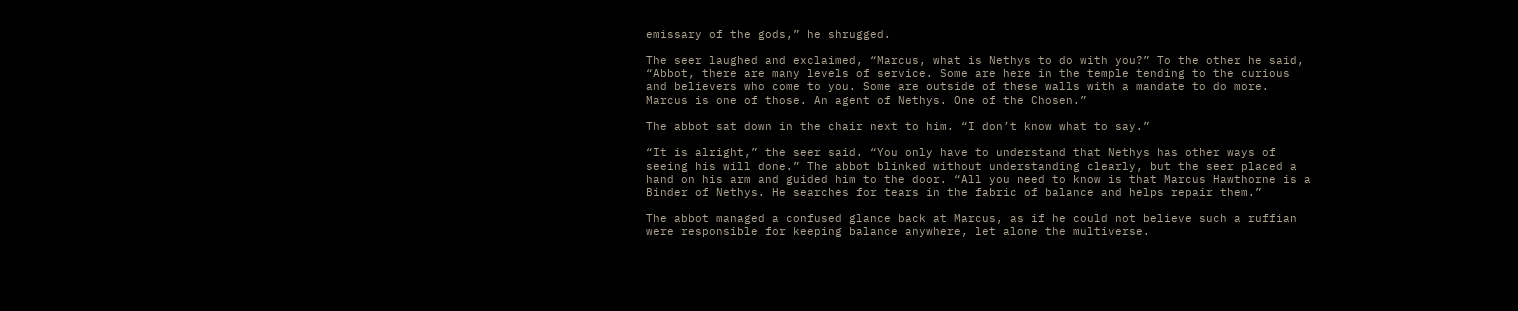emissary of the gods,” he shrugged.

The seer laughed and exclaimed, “Marcus, what is Nethys to do with you?” To the other he said, “Abbot, there are many levels of service. Some are here in the temple tending to the curious and believers who come to you. Some are outside of these walls with a mandate to do more. Marcus is one of those. An agent of Nethys. One of the Chosen.”

The abbot sat down in the chair next to him. “I don’t know what to say.”

“It is alright,” the seer said. “You only have to understand that Nethys has other ways of seeing his will done.” The abbot blinked without understanding clearly, but the seer placed a hand on his arm and guided him to the door. “All you need to know is that Marcus Hawthorne is a Binder of Nethys. He searches for tears in the fabric of balance and helps repair them.”

The abbot managed a confused glance back at Marcus, as if he could not believe such a ruffian were responsible for keeping balance anywhere, let alone the multiverse.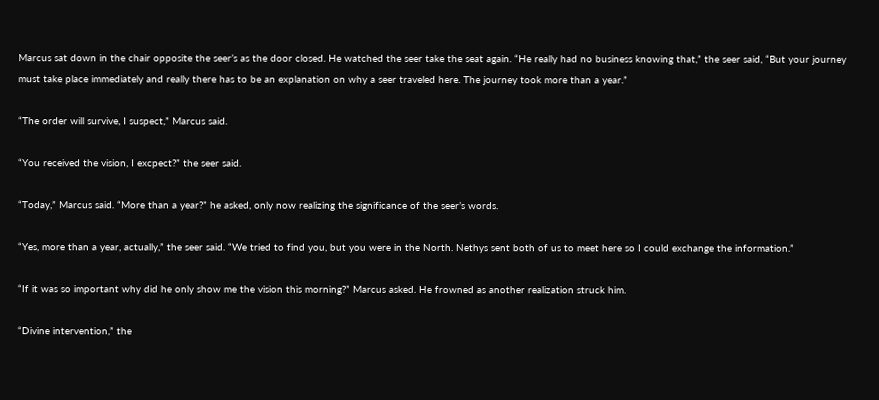Marcus sat down in the chair opposite the seer’s as the door closed. He watched the seer take the seat again. “He really had no business knowing that,” the seer said, “But your journey must take place immediately and really there has to be an explanation on why a seer traveled here. The journey took more than a year.”

“The order will survive, I suspect,” Marcus said.

“You received the vision, I excpect?” the seer said.

“Today,” Marcus said. “More than a year?” he asked, only now realizing the significance of the seer’s words.

“Yes, more than a year, actually,” the seer said. “We tried to find you, but you were in the North. Nethys sent both of us to meet here so I could exchange the information.”

“If it was so important why did he only show me the vision this morning?” Marcus asked. He frowned as another realization struck him.

“Divine intervention,” the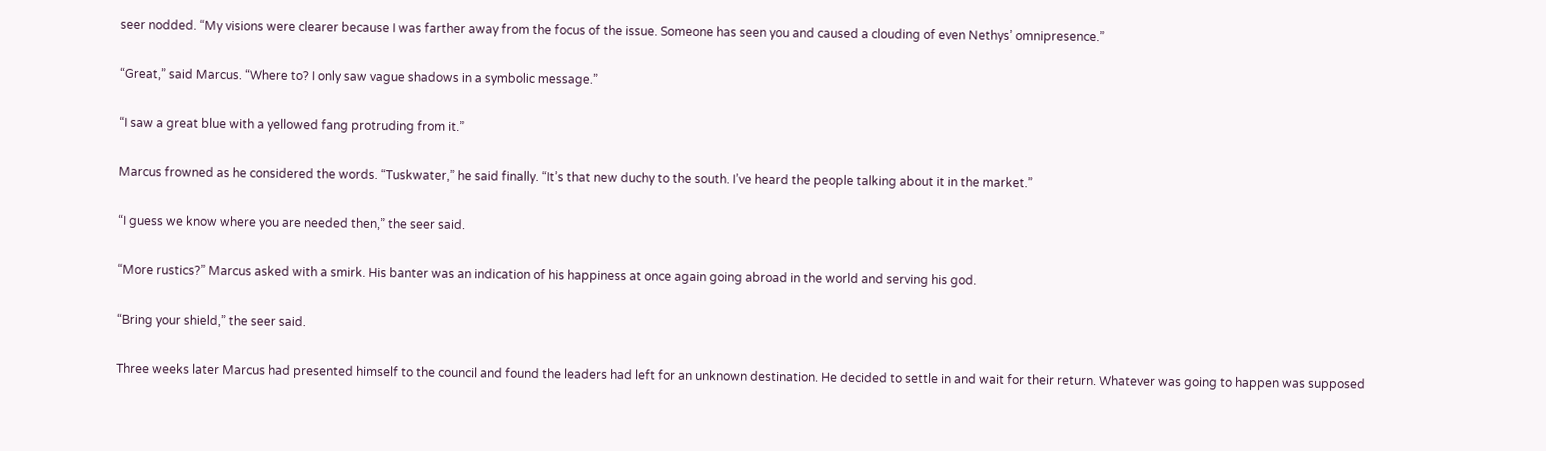seer nodded. “My visions were clearer because I was farther away from the focus of the issue. Someone has seen you and caused a clouding of even Nethys’ omnipresence.”

“Great,” said Marcus. “Where to? I only saw vague shadows in a symbolic message.”

“I saw a great blue with a yellowed fang protruding from it.”

Marcus frowned as he considered the words. “Tuskwater,” he said finally. “It’s that new duchy to the south. I’ve heard the people talking about it in the market.”

“I guess we know where you are needed then,” the seer said.

“More rustics?” Marcus asked with a smirk. His banter was an indication of his happiness at once again going abroad in the world and serving his god.

“Bring your shield,” the seer said.

Three weeks later Marcus had presented himself to the council and found the leaders had left for an unknown destination. He decided to settle in and wait for their return. Whatever was going to happen was supposed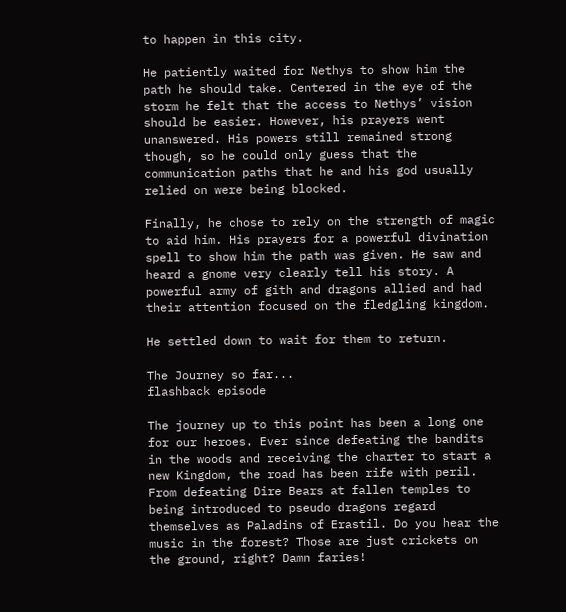to happen in this city.

He patiently waited for Nethys to show him the path he should take. Centered in the eye of the storm he felt that the access to Nethys’ vision should be easier. However, his prayers went unanswered. His powers still remained strong though, so he could only guess that the communication paths that he and his god usually relied on were being blocked.

Finally, he chose to rely on the strength of magic to aid him. His prayers for a powerful divination spell to show him the path was given. He saw and heard a gnome very clearly tell his story. A powerful army of gith and dragons allied and had their attention focused on the fledgling kingdom.

He settled down to wait for them to return.

The Journey so far...
flashback episode

The journey up to this point has been a long one for our heroes. Ever since defeating the bandits in the woods and receiving the charter to start a new Kingdom, the road has been rife with peril. From defeating Dire Bears at fallen temples to being introduced to pseudo dragons regard themselves as Paladins of Erastil. Do you hear the music in the forest? Those are just crickets on the ground, right? Damn faries!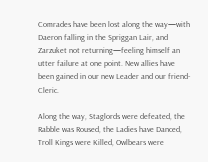Comrades have been lost along the way—with Daeron falling in the Spriggan Lair, and Zarzuket not returning—feeling himself an utter failure at one point. New allies have been gained in our new Leader and our friend-Cleric.

Along the way, Staglords were defeated, the Rabble was Roused, the Ladies have Danced, Troll Kings were Killed, Owlbears were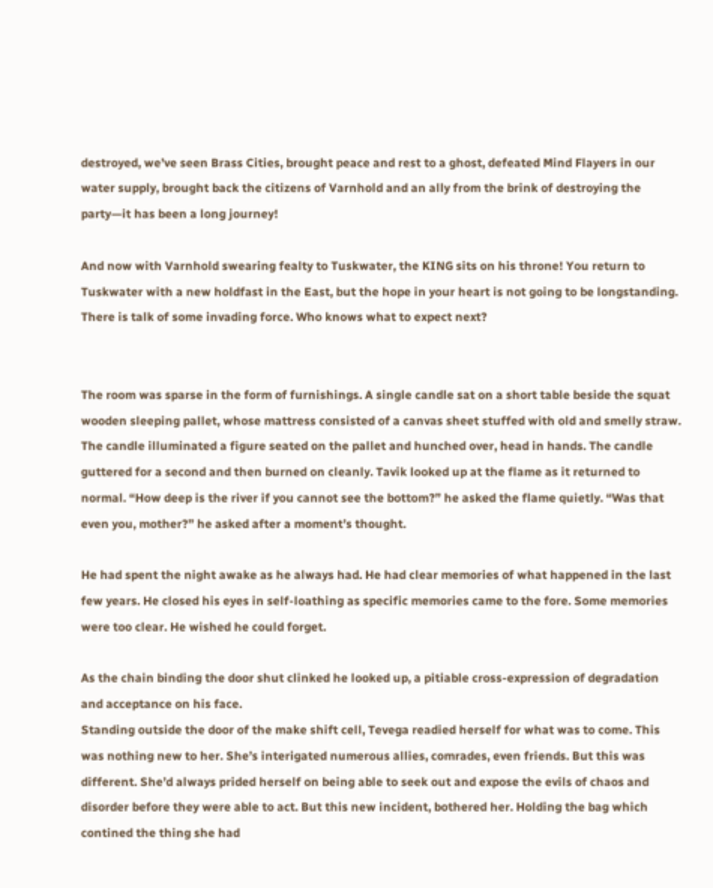destroyed, we’ve seen Brass Cities, brought peace and rest to a ghost, defeated Mind Flayers in our water supply, brought back the citizens of Varnhold and an ally from the brink of destroying the party—it has been a long journey!

And now with Varnhold swearing fealty to Tuskwater, the KING sits on his throne! You return to Tuskwater with a new holdfast in the East, but the hope in your heart is not going to be longstanding. There is talk of some invading force. Who knows what to expect next?


The room was sparse in the form of furnishings. A single candle sat on a short table beside the squat wooden sleeping pallet, whose mattress consisted of a canvas sheet stuffed with old and smelly straw. The candle illuminated a figure seated on the pallet and hunched over, head in hands. The candle guttered for a second and then burned on cleanly. Tavik looked up at the flame as it returned to normal. “How deep is the river if you cannot see the bottom?” he asked the flame quietly. “Was that even you, mother?” he asked after a moment’s thought.

He had spent the night awake as he always had. He had clear memories of what happened in the last few years. He closed his eyes in self-loathing as specific memories came to the fore. Some memories were too clear. He wished he could forget.

As the chain binding the door shut clinked he looked up, a pitiable cross-expression of degradation and acceptance on his face.
Standing outside the door of the make shift cell, Tevega readied herself for what was to come. This was nothing new to her. She’s interigated numerous allies, comrades, even friends. But this was different. She’d always prided herself on being able to seek out and expose the evils of chaos and disorder before they were able to act. But this new incident, bothered her. Holding the bag which contined the thing she had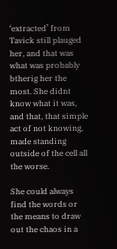‘extracted’ from Tavick still plauged her, and that was what was probably btherig her the most. She didnt know what it was, and that, that simple act of not knowing, made standing outside of the cell all the worse.

She could always find the words or the means to draw out the chaos in a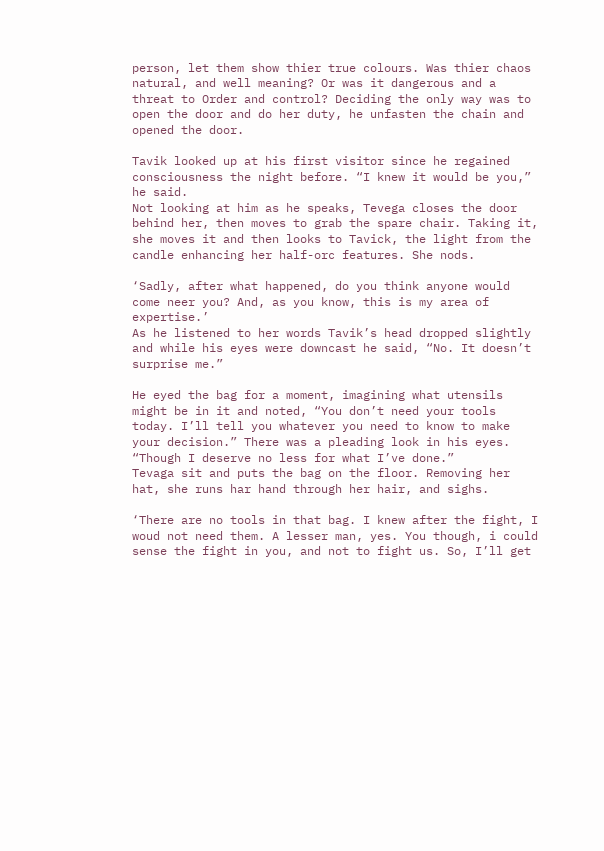person, let them show thier true colours. Was thier chaos natural, and well meaning? Or was it dangerous and a threat to Order and control? Deciding the only way was to open the door and do her duty, he unfasten the chain and opened the door.

Tavik looked up at his first visitor since he regained consciousness the night before. “I knew it would be you,” he said.
Not looking at him as he speaks, Tevega closes the door behind her, then moves to grab the spare chair. Taking it, she moves it and then looks to Tavick, the light from the candle enhancing her half-orc features. She nods.

‘Sadly, after what happened, do you think anyone would come neer you? And, as you know, this is my area of expertise.’
As he listened to her words Tavik’s head dropped slightly and while his eyes were downcast he said, “No. It doesn’t surprise me.”

He eyed the bag for a moment, imagining what utensils might be in it and noted, “You don’t need your tools today. I’ll tell you whatever you need to know to make your decision.” There was a pleading look in his eyes. “Though I deserve no less for what I’ve done.”
Tevaga sit and puts the bag on the floor. Removing her hat, she runs har hand through her hair, and sighs.

‘There are no tools in that bag. I knew after the fight, I woud not need them. A lesser man, yes. You though, i could sense the fight in you, and not to fight us. So, I’ll get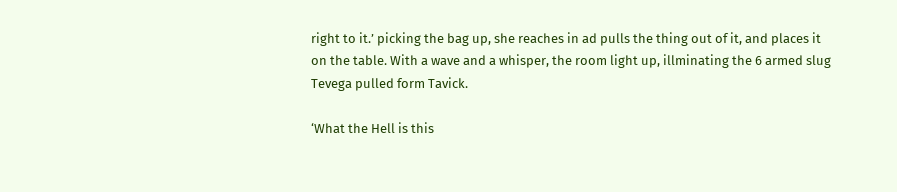right to it.’ picking the bag up, she reaches in ad pulls the thing out of it, and places it on the table. With a wave and a whisper, the room light up, illminating the 6 armed slug Tevega pulled form Tavick.

‘What the Hell is this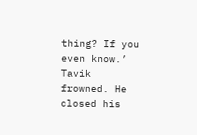thing? If you even know.’
Tavik frowned. He closed his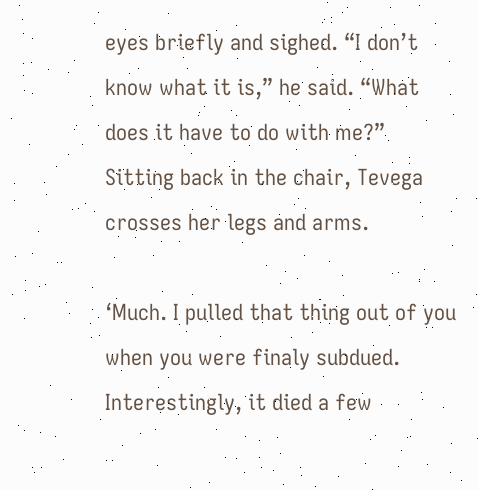eyes briefly and sighed. “I don’t know what it is,” he said. “What does it have to do with me?”
Sitting back in the chair, Tevega crosses her legs and arms.

‘Much. I pulled that thing out of you when you were finaly subdued. Interestingly, it died a few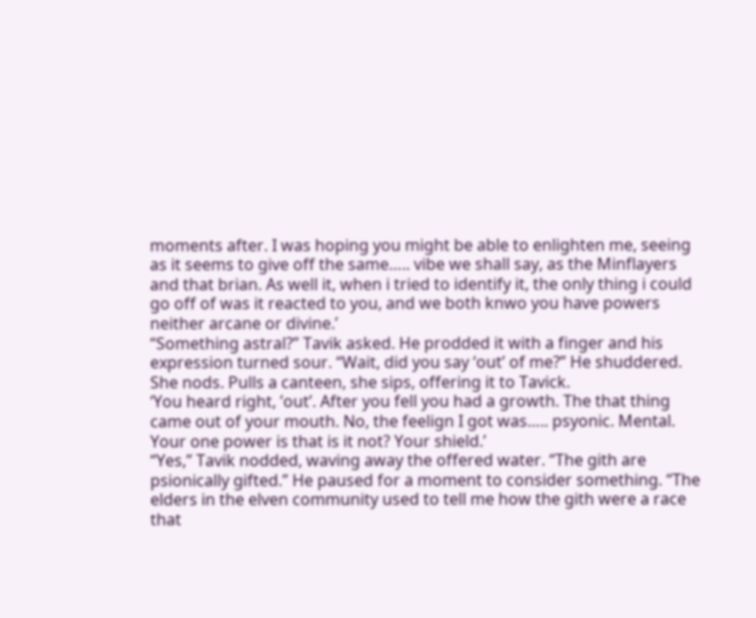moments after. I was hoping you might be able to enlighten me, seeing as it seems to give off the same….. vibe we shall say, as the Minflayers and that brian. As well it, when i tried to identify it, the only thing i could go off of was it reacted to you, and we both knwo you have powers neither arcane or divine.’
“Something astral?” Tavik asked. He prodded it with a finger and his expression turned sour. “Wait, did you say ‘out’ of me?” He shuddered.
She nods. Pulls a canteen, she sips, offering it to Tavick.
‘You heard right, ’out’. After you fell you had a growth. The that thing came out of your mouth. No, the feelign I got was….. psyonic. Mental. Your one power is that is it not? Your shield.’
“Yes,” Tavik nodded, waving away the offered water. “The gith are psionically gifted.” He paused for a moment to consider something. “The elders in the elven community used to tell me how the gith were a race that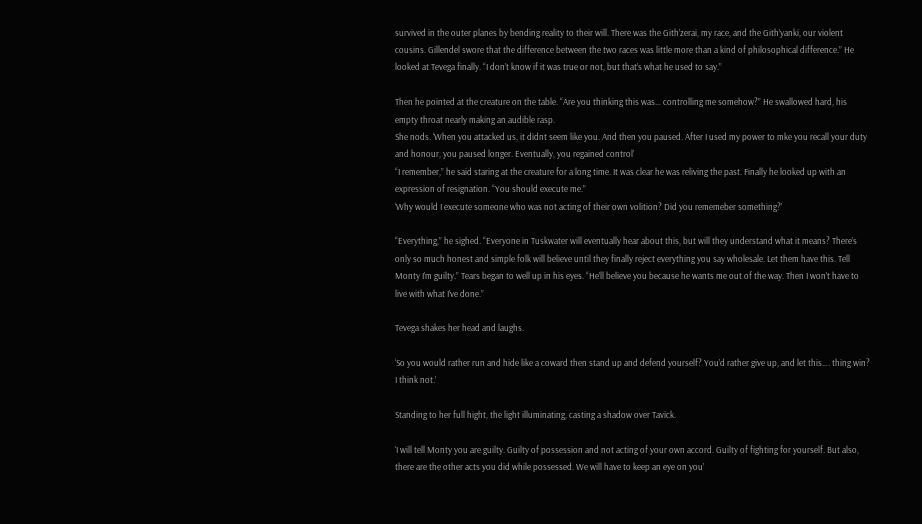survived in the outer planes by bending reality to their will. There was the Gith’zerai, my race, and the Gith’yanki, our violent cousins. Gillendel swore that the difference between the two races was little more than a kind of philosophical difference.” He looked at Tevega finally. “I don’t know if it was true or not, but that’s what he used to say.”

Then he pointed at the creature on the table. “Are you thinking this was… controlling me somehow?” He swallowed hard, his empty throat nearly making an audible rasp.
She nods. ‘When you attacked us, it didnt seem like you. And then you paused. After I used my power to mke you recall your duty and honour, you paused longer. Eventually, you regained control’
“I remember,” he said staring at the creature for a long time. It was clear he was reliving the past. Finally he looked up with an expression of resignation. “You should execute me.”
‘Why would I execute someone who was not acting of their own volition? Did you rememeber something?’

“Everything,” he sighed. “Everyone in Tuskwater will eventually hear about this, but will they understand what it means? There’s only so much honest and simple folk will believe until they finally reject everything you say wholesale. Let them have this. Tell Monty I’m guilty.” Tears began to well up in his eyes. “He’ll believe you because he wants me out of the way. Then I won’t have to live with what I’ve done.”

Tevega shakes her head and laughs.

‘So you would rather run and hide like a coward then stand up and defend yourself? You’d rather give up, and let this…. thing win? I think not.’

Standing to her full hight, the light illuminating, casting a shadow over Tavick.

‘I will tell Monty you are guilty. Guilty of possession and not acting of your own accord. Guilty of fighting for yourself. But also, there are the other acts you did while possessed. We will have to keep an eye on you’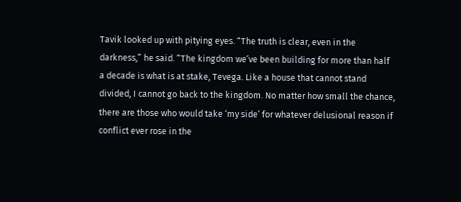Tavik looked up with pitying eyes. “The truth is clear, even in the darkness,” he said. “The kingdom we’ve been building for more than half a decade is what is at stake, Tevega. Like a house that cannot stand divided, I cannot go back to the kingdom. No matter how small the chance, there are those who would take ‘my side’ for whatever delusional reason if conflict ever rose in the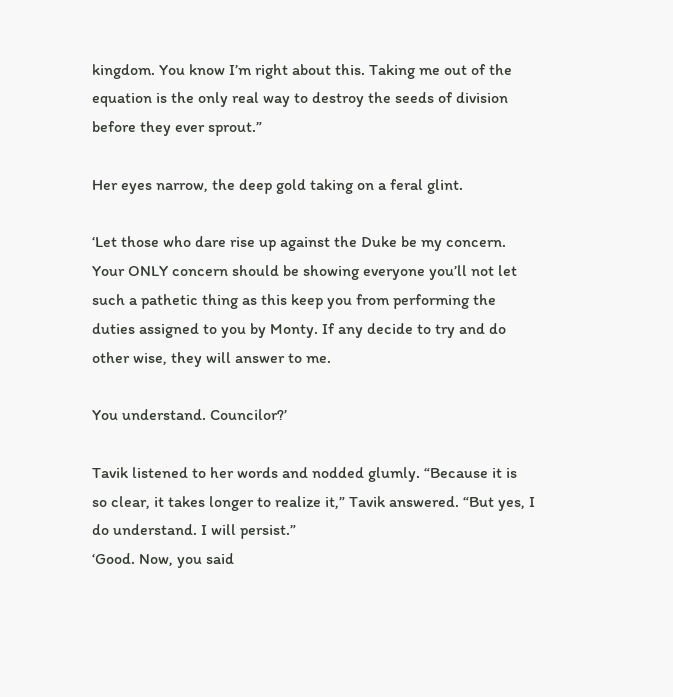kingdom. You know I’m right about this. Taking me out of the equation is the only real way to destroy the seeds of division before they ever sprout.”

Her eyes narrow, the deep gold taking on a feral glint.

‘Let those who dare rise up against the Duke be my concern. Your ONLY concern should be showing everyone you’ll not let such a pathetic thing as this keep you from performing the duties assigned to you by Monty. If any decide to try and do other wise, they will answer to me.

You understand. Councilor?’

Tavik listened to her words and nodded glumly. “Because it is so clear, it takes longer to realize it,” Tavik answered. “But yes, I do understand. I will persist.”
‘Good. Now, you said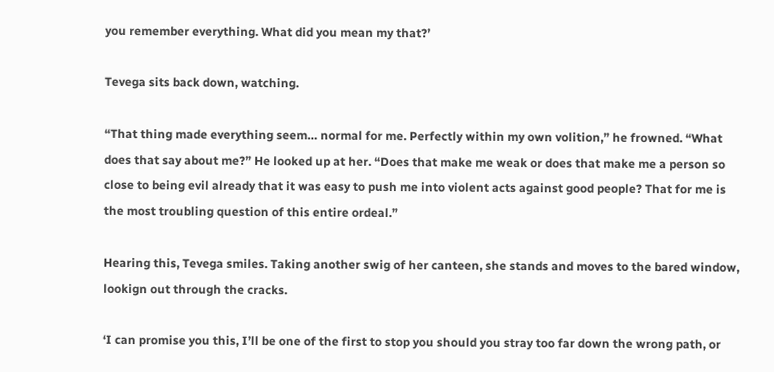you remember everything. What did you mean my that?’

Tevega sits back down, watching.

“That thing made everything seem… normal for me. Perfectly within my own volition,” he frowned. “What does that say about me?” He looked up at her. “Does that make me weak or does that make me a person so close to being evil already that it was easy to push me into violent acts against good people? That for me is the most troubling question of this entire ordeal.”

Hearing this, Tevega smiles. Taking another swig of her canteen, she stands and moves to the bared window, lookign out through the cracks.

‘I can promise you this, I’ll be one of the first to stop you should you stray too far down the wrong path, or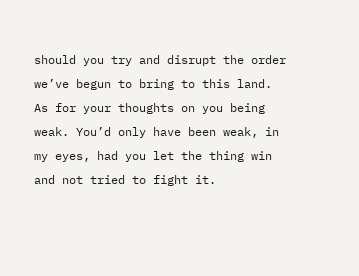should you try and disrupt the order we’ve begun to bring to this land. As for your thoughts on you being weak. You’d only have been weak, in my eyes, had you let the thing win and not tried to fight it.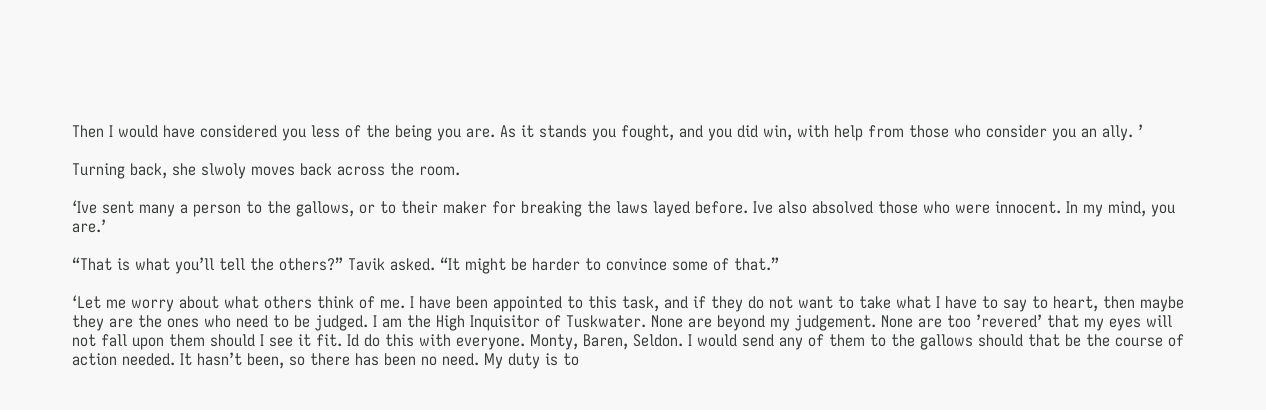Then I would have considered you less of the being you are. As it stands you fought, and you did win, with help from those who consider you an ally. ’

Turning back, she slwoly moves back across the room.

‘Ive sent many a person to the gallows, or to their maker for breaking the laws layed before. Ive also absolved those who were innocent. In my mind, you are.’

“That is what you’ll tell the others?” Tavik asked. “It might be harder to convince some of that.”

‘Let me worry about what others think of me. I have been appointed to this task, and if they do not want to take what I have to say to heart, then maybe they are the ones who need to be judged. I am the High Inquisitor of Tuskwater. None are beyond my judgement. None are too ’revered’ that my eyes will not fall upon them should I see it fit. Id do this with everyone. Monty, Baren, Seldon. I would send any of them to the gallows should that be the course of action needed. It hasn’t been, so there has been no need. My duty is to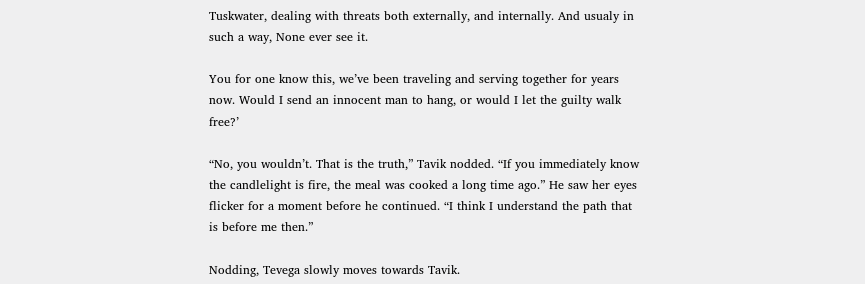Tuskwater, dealing with threats both externally, and internally. And usualy in such a way, None ever see it.

You for one know this, we’ve been traveling and serving together for years now. Would I send an innocent man to hang, or would I let the guilty walk free?’

“No, you wouldn’t. That is the truth,” Tavik nodded. “If you immediately know the candlelight is fire, the meal was cooked a long time ago.” He saw her eyes flicker for a moment before he continued. “I think I understand the path that is before me then.”

Nodding, Tevega slowly moves towards Tavik.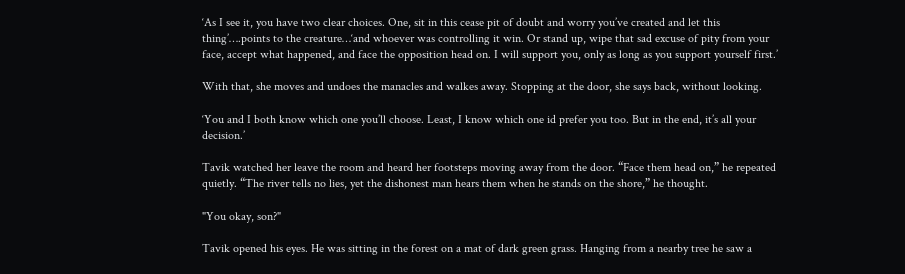‘As I see it, you have two clear choices. One, sit in this cease pit of doubt and worry you’ve created and let this thing’….points to the creature…‘and whoever was controlling it win. Or stand up, wipe that sad excuse of pity from your face, accept what happened, and face the opposition head on. I will support you, only as long as you support yourself first.’

With that, she moves and undoes the manacles and walkes away. Stopping at the door, she says back, without looking.

‘You and I both know which one you’ll choose. Least, I know which one id prefer you too. But in the end, it’s all your decision.’

Tavik watched her leave the room and heard her footsteps moving away from the door. “Face them head on,” he repeated quietly. “The river tells no lies, yet the dishonest man hears them when he stands on the shore,” he thought.

"You okay, son?"

Tavik opened his eyes. He was sitting in the forest on a mat of dark green grass. Hanging from a nearby tree he saw a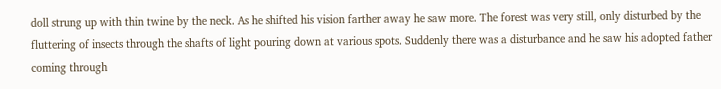doll strung up with thin twine by the neck. As he shifted his vision farther away he saw more. The forest was very still, only disturbed by the fluttering of insects through the shafts of light pouring down at various spots. Suddenly there was a disturbance and he saw his adopted father coming through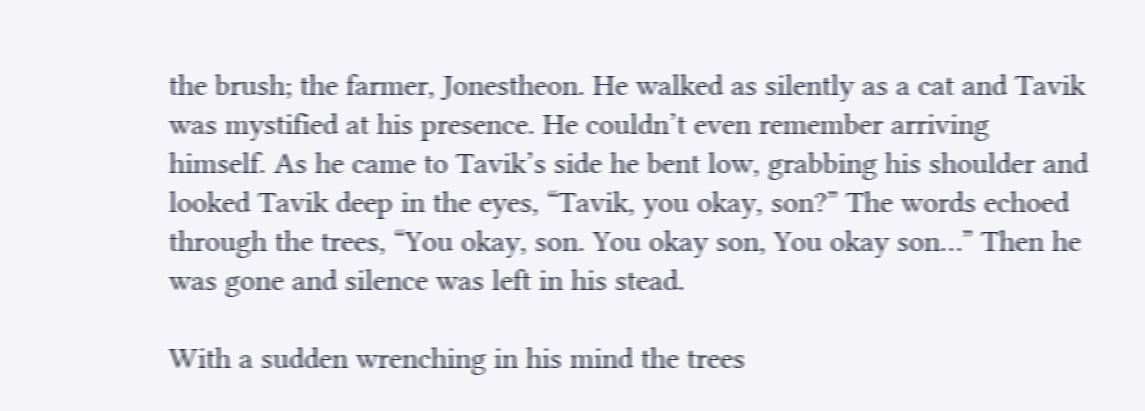the brush; the farmer, Jonestheon. He walked as silently as a cat and Tavik was mystified at his presence. He couldn’t even remember arriving himself. As he came to Tavik’s side he bent low, grabbing his shoulder and looked Tavik deep in the eyes, “Tavik, you okay, son?” The words echoed through the trees, “You okay, son. You okay son, You okay son…” Then he was gone and silence was left in his stead.

With a sudden wrenching in his mind the trees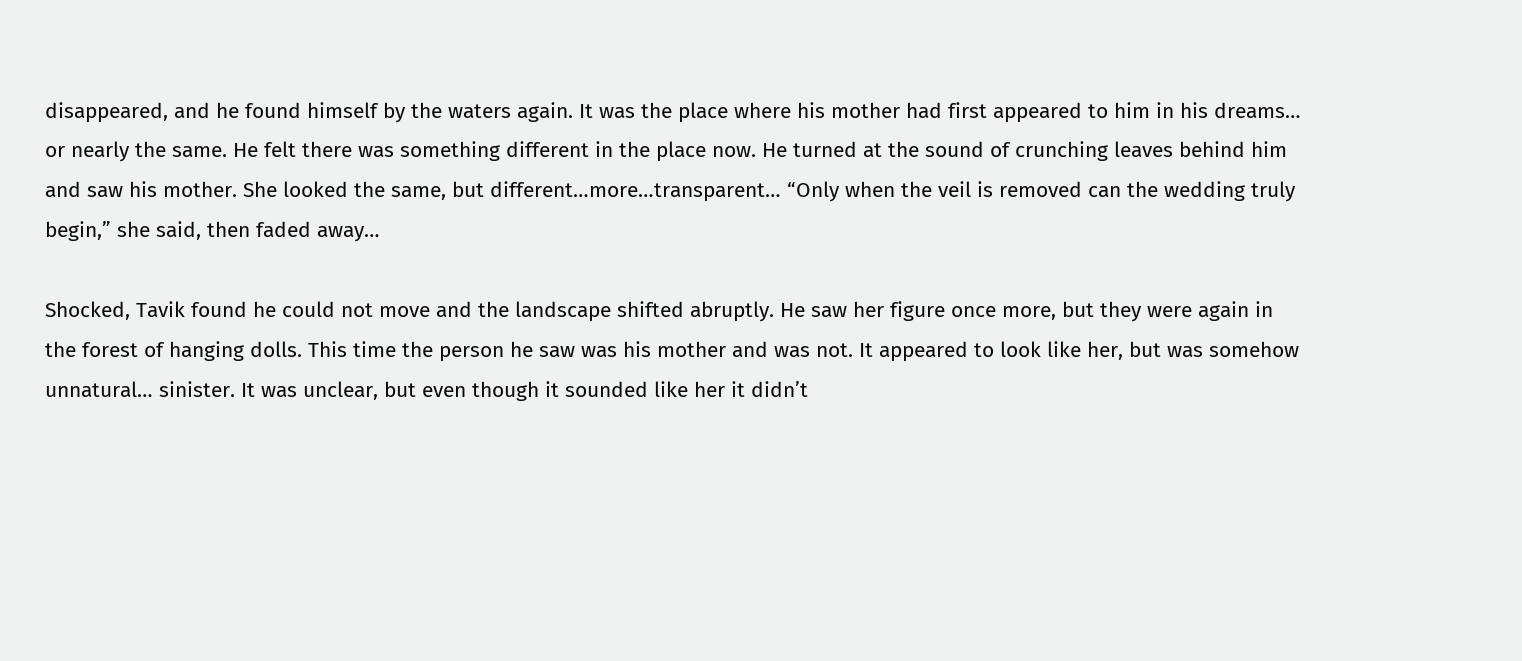disappeared, and he found himself by the waters again. It was the place where his mother had first appeared to him in his dreams… or nearly the same. He felt there was something different in the place now. He turned at the sound of crunching leaves behind him and saw his mother. She looked the same, but different…more…transparent… “Only when the veil is removed can the wedding truly begin,” she said, then faded away…

Shocked, Tavik found he could not move and the landscape shifted abruptly. He saw her figure once more, but they were again in the forest of hanging dolls. This time the person he saw was his mother and was not. It appeared to look like her, but was somehow unnatural… sinister. It was unclear, but even though it sounded like her it didn’t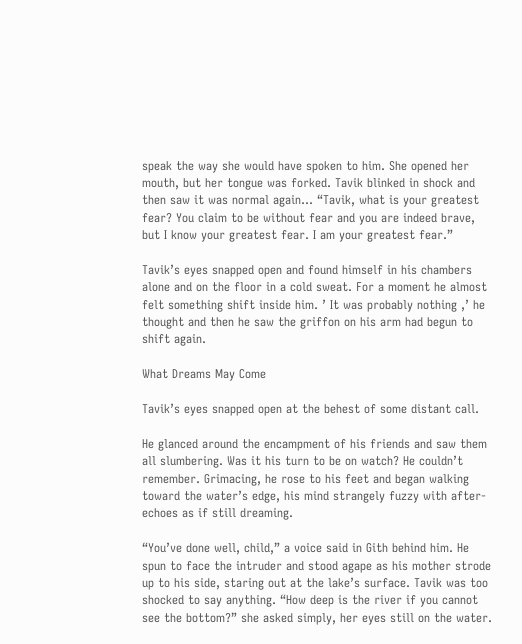speak the way she would have spoken to him. She opened her mouth, but her tongue was forked. Tavik blinked in shock and then saw it was normal again… “Tavik, what is your greatest fear? You claim to be without fear and you are indeed brave, but I know your greatest fear. I am your greatest fear.”

Tavik’s eyes snapped open and found himself in his chambers alone and on the floor in a cold sweat. For a moment he almost felt something shift inside him. ’ It was probably nothing ,’ he thought and then he saw the griffon on his arm had begun to shift again.

What Dreams May Come

Tavik’s eyes snapped open at the behest of some distant call.

He glanced around the encampment of his friends and saw them all slumbering. Was it his turn to be on watch? He couldn’t remember. Grimacing, he rose to his feet and began walking toward the water’s edge, his mind strangely fuzzy with after-echoes as if still dreaming.

“You’ve done well, child,” a voice said in Gith behind him. He spun to face the intruder and stood agape as his mother strode up to his side, staring out at the lake’s surface. Tavik was too shocked to say anything. “How deep is the river if you cannot see the bottom?” she asked simply, her eyes still on the water.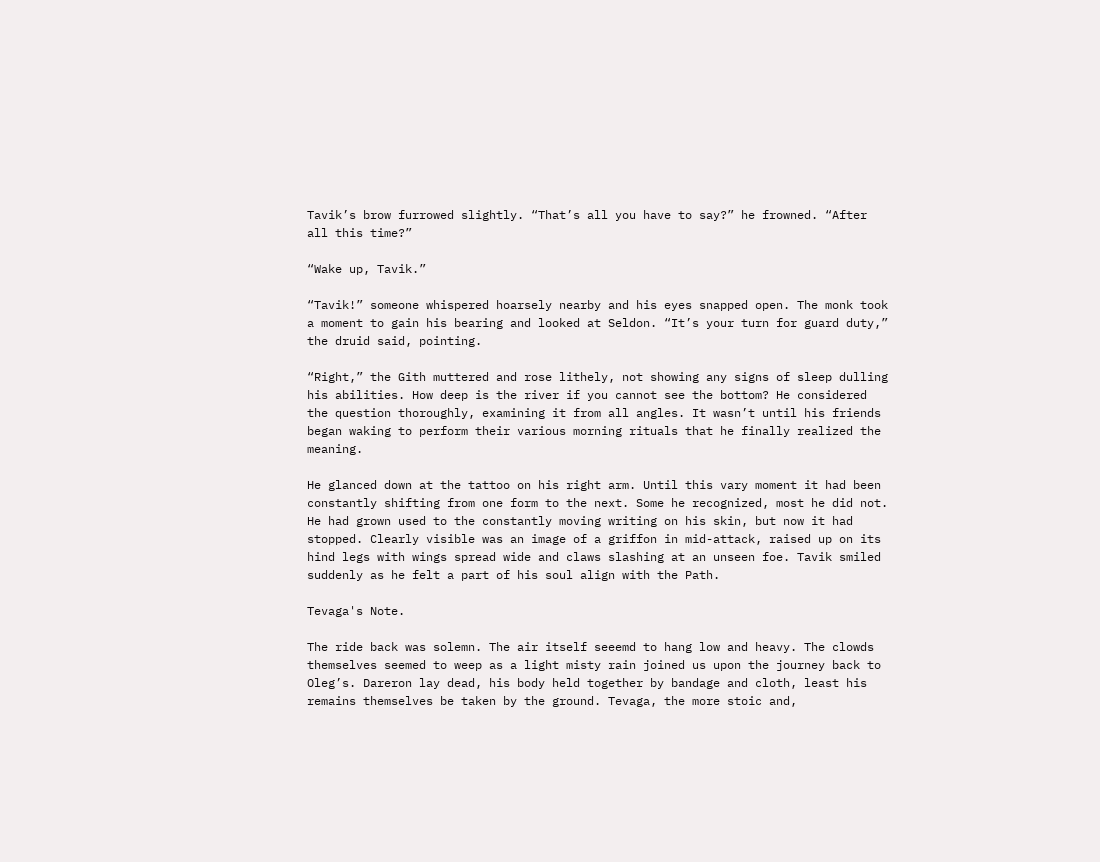Tavik’s brow furrowed slightly. “That’s all you have to say?” he frowned. “After all this time?”

“Wake up, Tavik.”

“Tavik!” someone whispered hoarsely nearby and his eyes snapped open. The monk took a moment to gain his bearing and looked at Seldon. “It’s your turn for guard duty,” the druid said, pointing.

“Right,” the Gith muttered and rose lithely, not showing any signs of sleep dulling his abilities. How deep is the river if you cannot see the bottom? He considered the question thoroughly, examining it from all angles. It wasn’t until his friends began waking to perform their various morning rituals that he finally realized the meaning.

He glanced down at the tattoo on his right arm. Until this vary moment it had been constantly shifting from one form to the next. Some he recognized, most he did not. He had grown used to the constantly moving writing on his skin, but now it had stopped. Clearly visible was an image of a griffon in mid-attack, raised up on its hind legs with wings spread wide and claws slashing at an unseen foe. Tavik smiled suddenly as he felt a part of his soul align with the Path.

Tevaga's Note.

The ride back was solemn. The air itself seeemd to hang low and heavy. The clowds themselves seemed to weep as a light misty rain joined us upon the journey back to Oleg’s. Dareron lay dead, his body held together by bandage and cloth, least his remains themselves be taken by the ground. Tevaga, the more stoic and,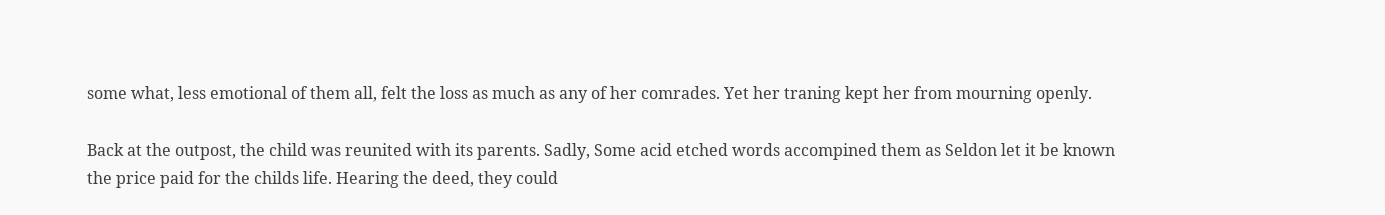some what, less emotional of them all, felt the loss as much as any of her comrades. Yet her traning kept her from mourning openly.

Back at the outpost, the child was reunited with its parents. Sadly, Some acid etched words accompined them as Seldon let it be known the price paid for the childs life. Hearing the deed, they could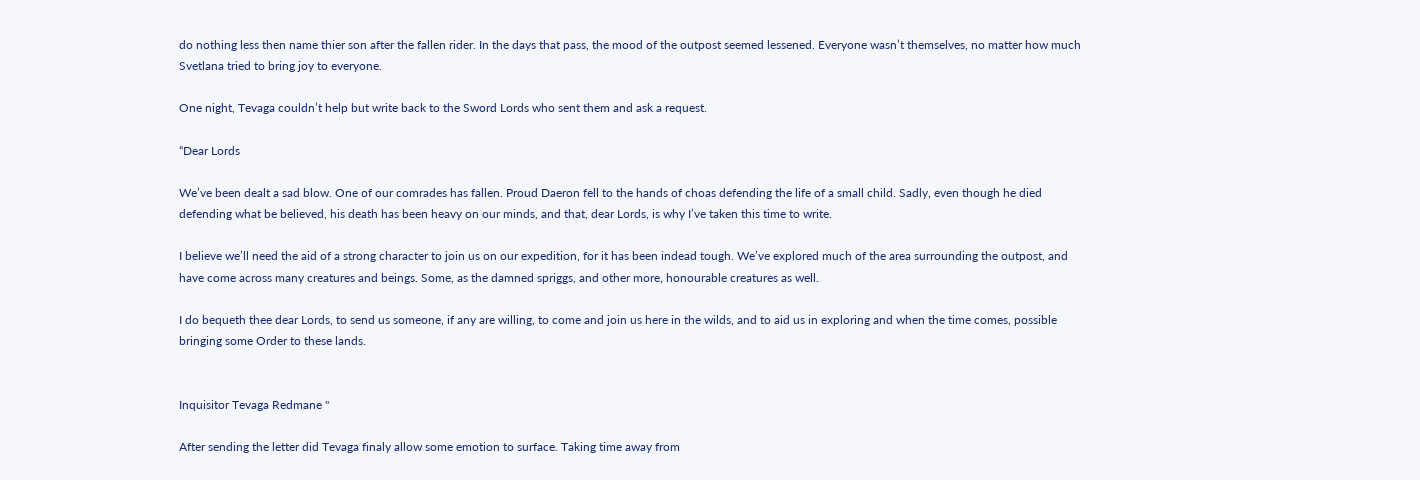do nothing less then name thier son after the fallen rider. In the days that pass, the mood of the outpost seemed lessened. Everyone wasn’t themselves, no matter how much Svetlana tried to bring joy to everyone.

One night, Tevaga couldn’t help but write back to the Sword Lords who sent them and ask a request.

“Dear Lords

We’ve been dealt a sad blow. One of our comrades has fallen. Proud Daeron fell to the hands of choas defending the life of a small child. Sadly, even though he died defending what be believed, his death has been heavy on our minds, and that, dear Lords, is why I’ve taken this time to write.

I believe we’ll need the aid of a strong character to join us on our expedition, for it has been indead tough. We’ve explored much of the area surrounding the outpost, and have come across many creatures and beings. Some, as the damned spriggs, and other more, honourable creatures as well.

I do bequeth thee dear Lords, to send us someone, if any are willing, to come and join us here in the wilds, and to aid us in exploring and when the time comes, possible bringing some Order to these lands.


Inquisitor Tevaga Redmane "

After sending the letter did Tevaga finaly allow some emotion to surface. Taking time away from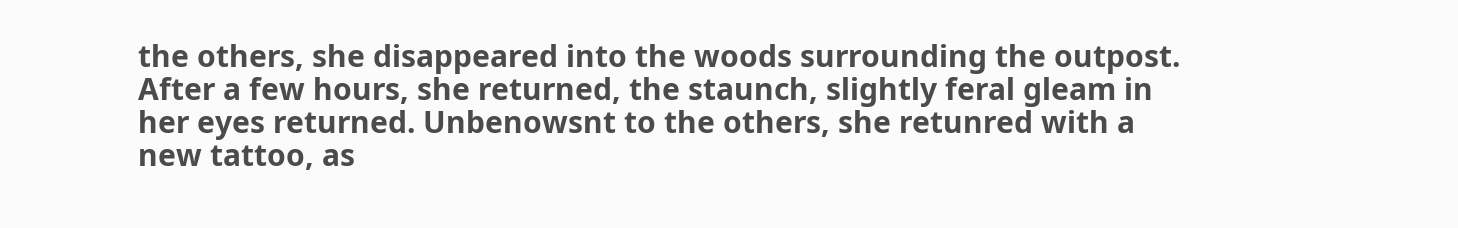the others, she disappeared into the woods surrounding the outpost. After a few hours, she returned, the staunch, slightly feral gleam in her eyes returned. Unbenowsnt to the others, she retunred with a new tattoo, as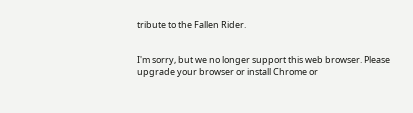tribute to the Fallen Rider.


I'm sorry, but we no longer support this web browser. Please upgrade your browser or install Chrome or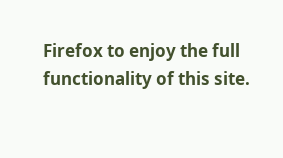Firefox to enjoy the full functionality of this site.